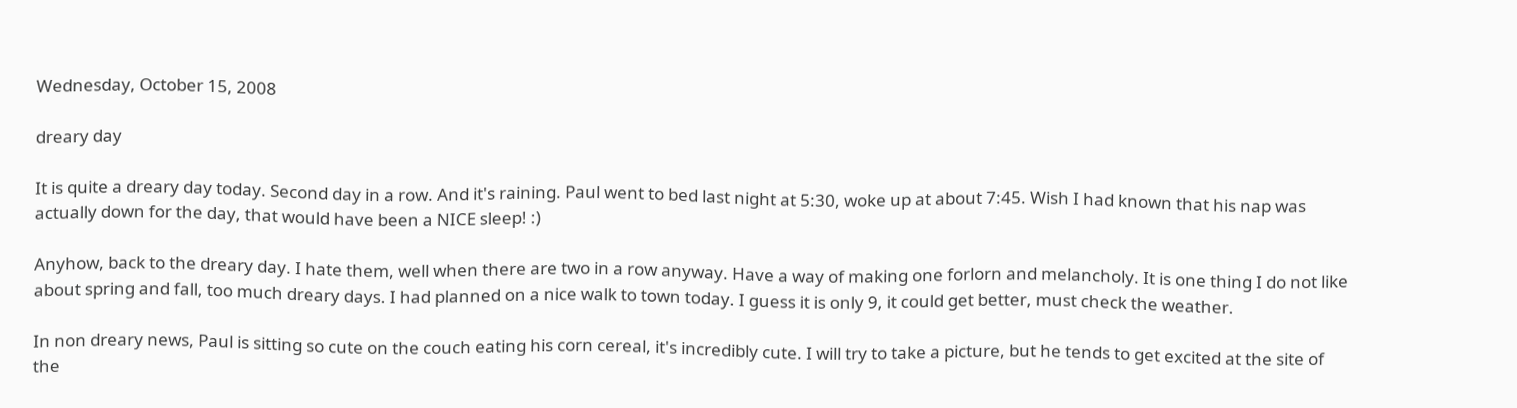Wednesday, October 15, 2008

dreary day

It is quite a dreary day today. Second day in a row. And it's raining. Paul went to bed last night at 5:30, woke up at about 7:45. Wish I had known that his nap was actually down for the day, that would have been a NICE sleep! :)

Anyhow, back to the dreary day. I hate them, well when there are two in a row anyway. Have a way of making one forlorn and melancholy. It is one thing I do not like about spring and fall, too much dreary days. I had planned on a nice walk to town today. I guess it is only 9, it could get better, must check the weather.

In non dreary news, Paul is sitting so cute on the couch eating his corn cereal, it's incredibly cute. I will try to take a picture, but he tends to get excited at the site of the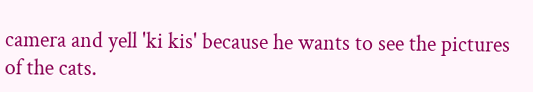camera and yell 'ki kis' because he wants to see the pictures of the cats.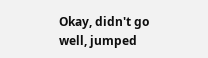Okay, didn't go well, jumped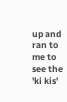up and ran to me to see the 'ki kis'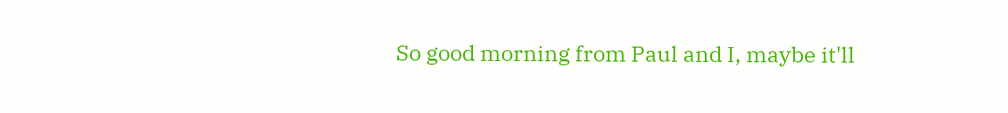So good morning from Paul and I, maybe it'll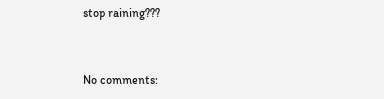stop raining???


No comments: